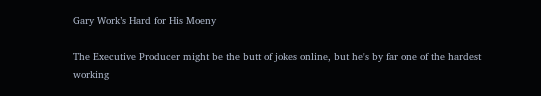Gary Work’s Hard for His Moeny

The Executive Producer might be the butt of jokes online, but he's by far one of the hardest working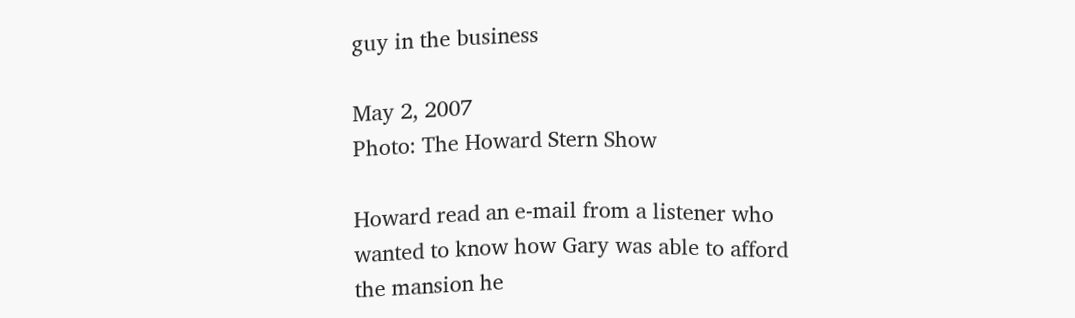guy in the business

May 2, 2007
Photo: The Howard Stern Show

Howard read an e-mail from a listener who wanted to know how Gary was able to afford the mansion he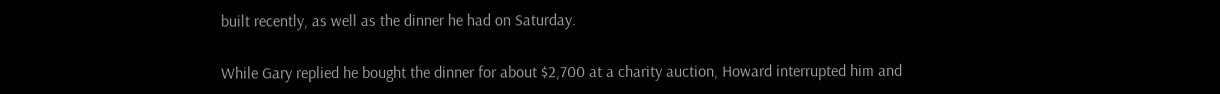built recently, as well as the dinner he had on Saturday.

While Gary replied he bought the dinner for about $2,700 at a charity auction, Howard interrupted him and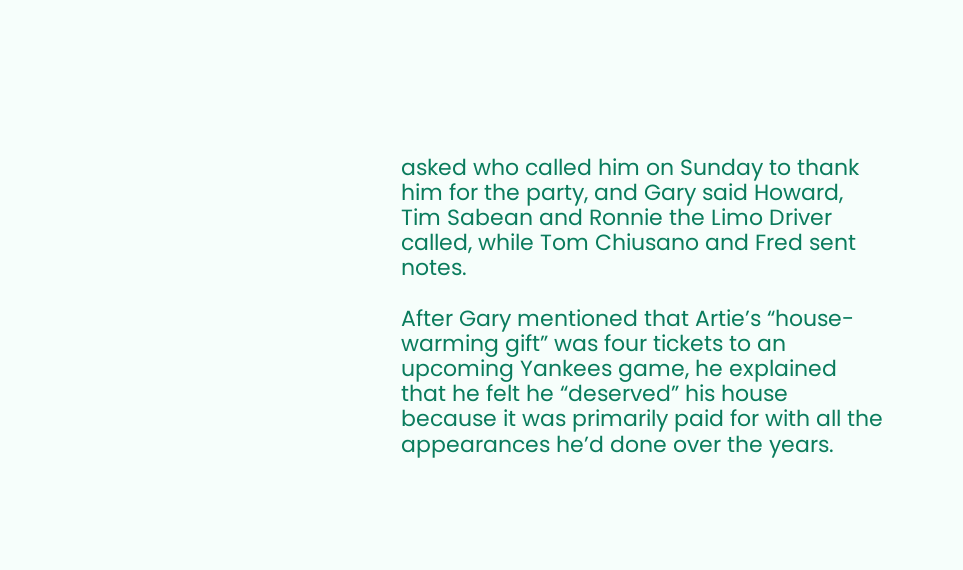asked who called him on Sunday to thank him for the party, and Gary said Howard, Tim Sabean and Ronnie the Limo Driver called, while Tom Chiusano and Fred sent notes.

After Gary mentioned that Artie’s “house-warming gift” was four tickets to an upcoming Yankees game, he explained that he felt he “deserved” his house because it was primarily paid for with all the appearances he’d done over the years.